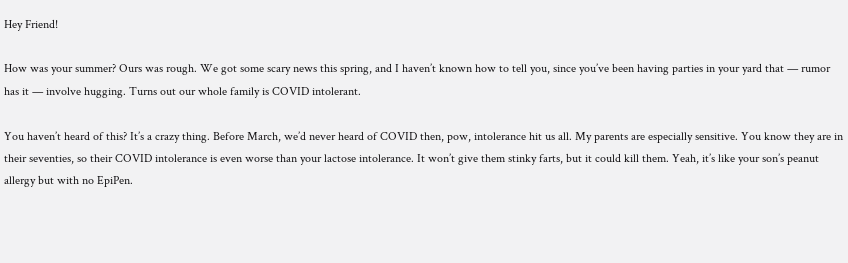Hey Friend!

How was your summer? Ours was rough. We got some scary news this spring, and I haven’t known how to tell you, since you’ve been having parties in your yard that — rumor has it — involve hugging. Turns out our whole family is COVID intolerant.

You haven’t heard of this? It’s a crazy thing. Before March, we’d never heard of COVID then, pow, intolerance hit us all. My parents are especially sensitive. You know they are in their seventies, so their COVID intolerance is even worse than your lactose intolerance. It won’t give them stinky farts, but it could kill them. Yeah, it’s like your son’s peanut allergy but with no EpiPen.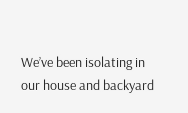We’ve been isolating in our house and backyard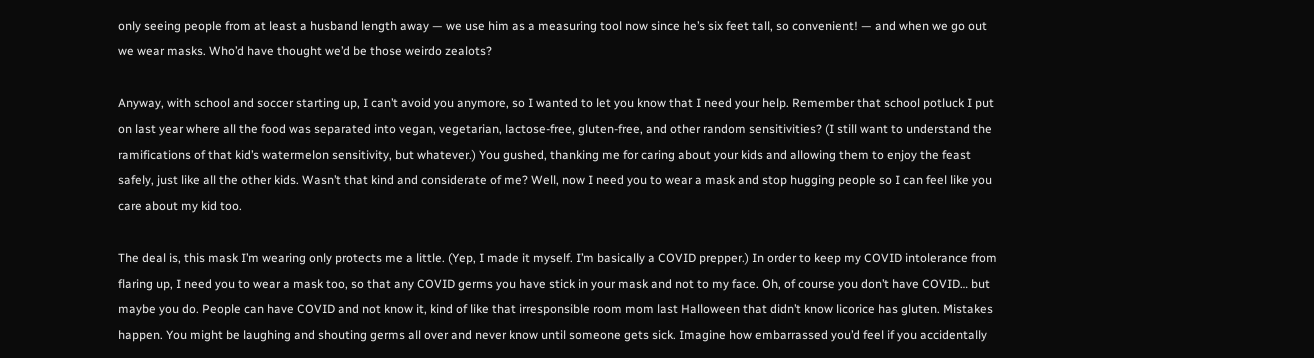only seeing people from at least a husband length away — we use him as a measuring tool now since he’s six feet tall, so convenient! — and when we go out we wear masks. Who’d have thought we’d be those weirdo zealots?

Anyway, with school and soccer starting up, I can’t avoid you anymore, so I wanted to let you know that I need your help. Remember that school potluck I put on last year where all the food was separated into vegan, vegetarian, lactose-free, gluten-free, and other random sensitivities? (I still want to understand the ramifications of that kid’s watermelon sensitivity, but whatever.) You gushed, thanking me for caring about your kids and allowing them to enjoy the feast safely, just like all the other kids. Wasn’t that kind and considerate of me? Well, now I need you to wear a mask and stop hugging people so I can feel like you care about my kid too.

The deal is, this mask I’m wearing only protects me a little. (Yep, I made it myself. I’m basically a COVID prepper.) In order to keep my COVID intolerance from flaring up, I need you to wear a mask too, so that any COVID germs you have stick in your mask and not to my face. Oh, of course you don’t have COVID… but maybe you do. People can have COVID and not know it, kind of like that irresponsible room mom last Halloween that didn’t know licorice has gluten. Mistakes happen. You might be laughing and shouting germs all over and never know until someone gets sick. Imagine how embarrassed you’d feel if you accidentally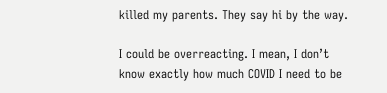killed my parents. They say hi by the way.

I could be overreacting. I mean, I don’t know exactly how much COVID I need to be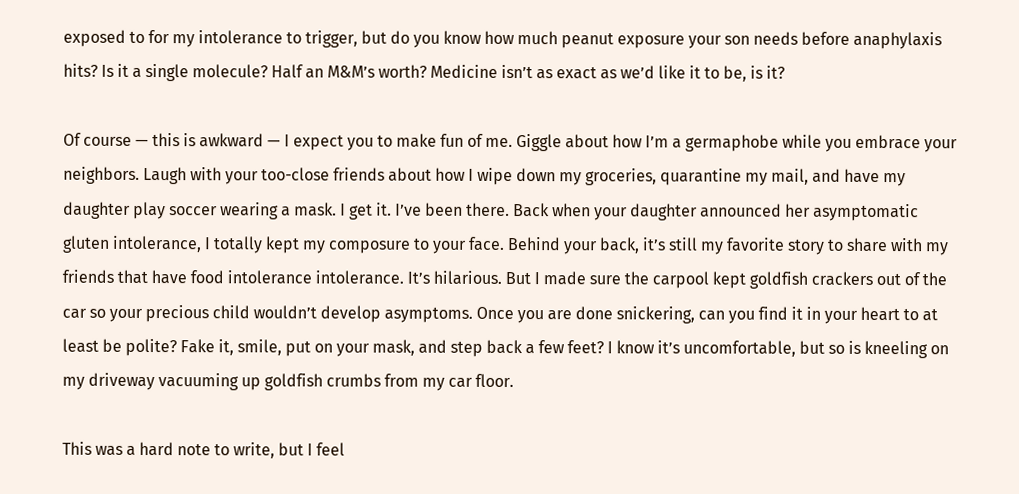exposed to for my intolerance to trigger, but do you know how much peanut exposure your son needs before anaphylaxis hits? Is it a single molecule? Half an M&M’s worth? Medicine isn’t as exact as we’d like it to be, is it?

Of course — this is awkward — I expect you to make fun of me. Giggle about how I’m a germaphobe while you embrace your neighbors. Laugh with your too-close friends about how I wipe down my groceries, quarantine my mail, and have my daughter play soccer wearing a mask. I get it. I’ve been there. Back when your daughter announced her asymptomatic gluten intolerance, I totally kept my composure to your face. Behind your back, it’s still my favorite story to share with my friends that have food intolerance intolerance. It’s hilarious. But I made sure the carpool kept goldfish crackers out of the car so your precious child wouldn’t develop asymptoms. Once you are done snickering, can you find it in your heart to at least be polite? Fake it, smile, put on your mask, and step back a few feet? I know it’s uncomfortable, but so is kneeling on my driveway vacuuming up goldfish crumbs from my car floor.

This was a hard note to write, but I feel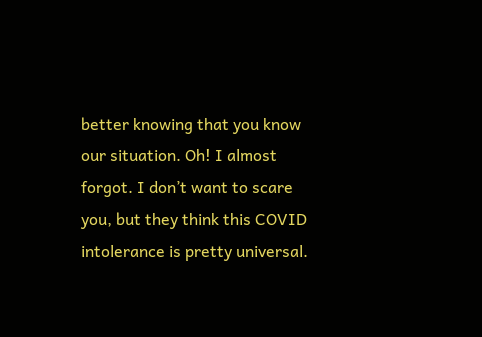better knowing that you know our situation. Oh! I almost forgot. I don’t want to scare you, but they think this COVID intolerance is pretty universal.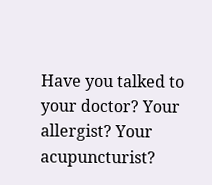Have you talked to your doctor? Your allergist? Your acupuncturist?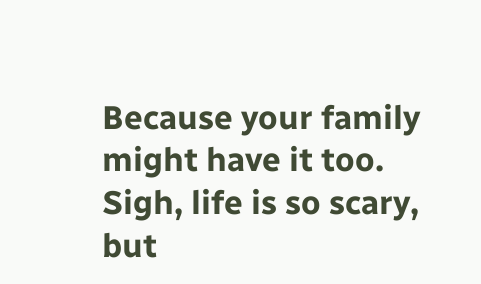Because your family might have it too. Sigh, life is so scary, but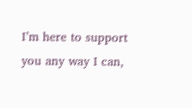I’m here to support you any way I can,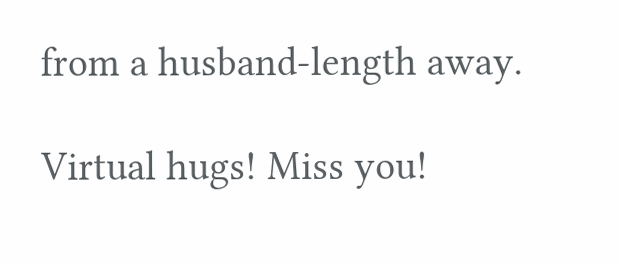from a husband-length away.

Virtual hugs! Miss you!